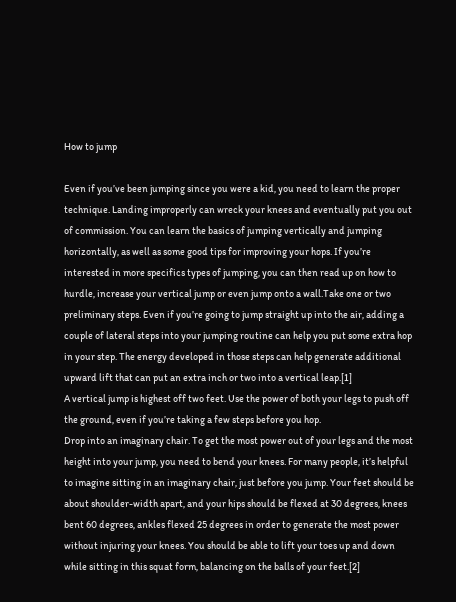How to jump

Even if you’ve been jumping since you were a kid, you need to learn the proper technique. Landing improperly can wreck your knees and eventually put you out of commission. You can learn the basics of jumping vertically and jumping horizontally, as well as some good tips for improving your hops. If you’re interested in more specifics types of jumping, you can then read up on how to hurdle, increase your vertical jump or even jump onto a wall.Take one or two preliminary steps. Even if you’re going to jump straight up into the air, adding a couple of lateral steps into your jumping routine can help you put some extra hop in your step. The energy developed in those steps can help generate additional upward lift that can put an extra inch or two into a vertical leap.[1]
A vertical jump is highest off two feet. Use the power of both your legs to push off the ground, even if you’re taking a few steps before you hop.
Drop into an imaginary chair. To get the most power out of your legs and the most height into your jump, you need to bend your knees. For many people, it’s helpful to imagine sitting in an imaginary chair, just before you jump. Your feet should be about shoulder-width apart, and your hips should be flexed at 30 degrees, knees bent 60 degrees, ankles flexed 25 degrees in order to generate the most power without injuring your knees. You should be able to lift your toes up and down while sitting in this squat form, balancing on the balls of your feet.[2]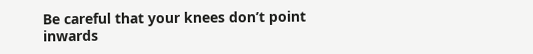Be careful that your knees don’t point inwards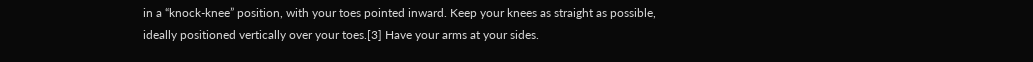in a “knock-knee” position, with your toes pointed inward. Keep your knees as straight as possible, ideally positioned vertically over your toes.[3] Have your arms at your sides.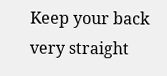Keep your back very straight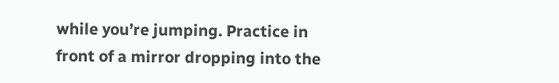while you’re jumping. Practice in front of a mirror dropping into the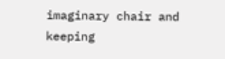imaginary chair and keeping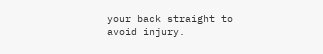your back straight to avoid injury.